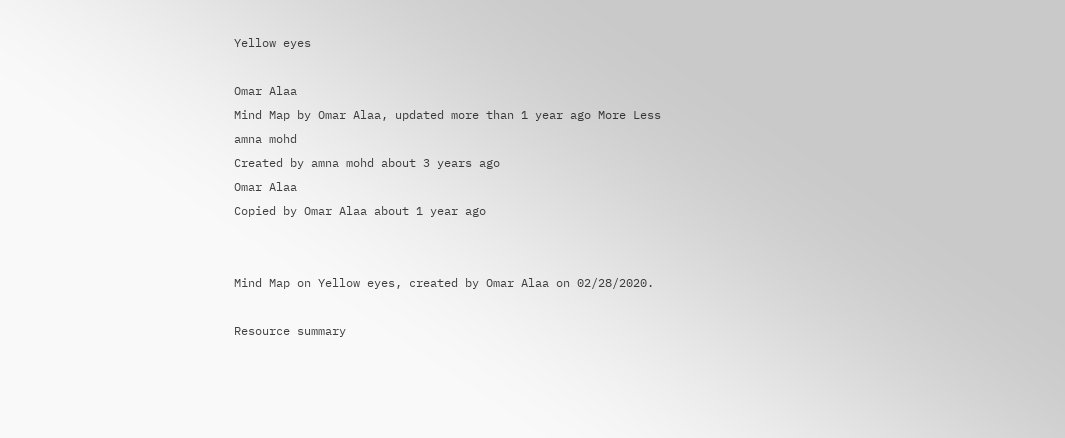Yellow eyes

Omar Alaa
Mind Map by Omar Alaa, updated more than 1 year ago More Less
amna mohd
Created by amna mohd about 3 years ago
Omar Alaa
Copied by Omar Alaa about 1 year ago


Mind Map on Yellow eyes, created by Omar Alaa on 02/28/2020.

Resource summary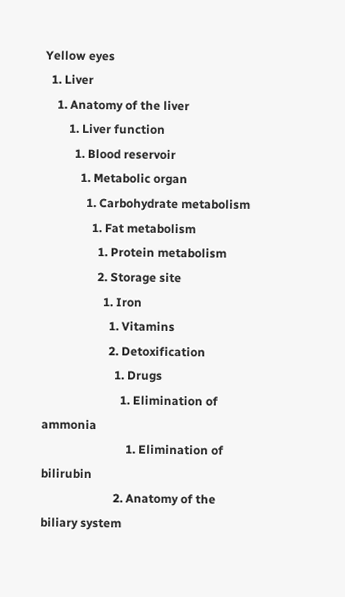Yellow eyes
  1. Liver
    1. Anatomy of the liver
        1. Liver function
          1. Blood reservoir
            1. Metabolic organ
              1. Carbohydrate metabolism
                1. Fat metabolism
                  1. Protein metabolism
                  2. Storage site
                    1. Iron
                      1. Vitamins
                      2. Detoxification
                        1. Drugs
                          1. Elimination of ammonia
                            1. Elimination of bilirubin
                        2. Anatomy of the biliary system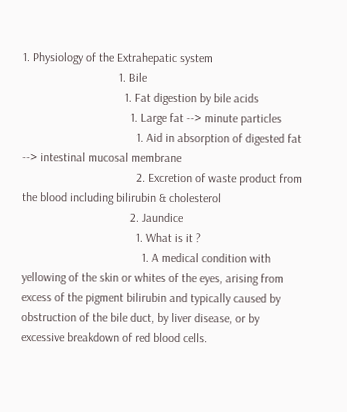1. Physiology of the Extrahepatic system
                                1. Bile
                                  1. Fat digestion by bile acids
                                    1. Large fat --> minute particles
                                      1. Aid in absorption of digested fat --> intestinal mucosal membrane
                                      2. Excretion of waste product from the blood including bilirubin & cholesterol
                                    2. Jaundice
                                      1. What is it ?
                                        1. A medical condition with yellowing of the skin or whites of the eyes, arising from excess of the pigment bilirubin and typically caused by obstruction of the bile duct, by liver disease, or by excessive breakdown of red blood cells.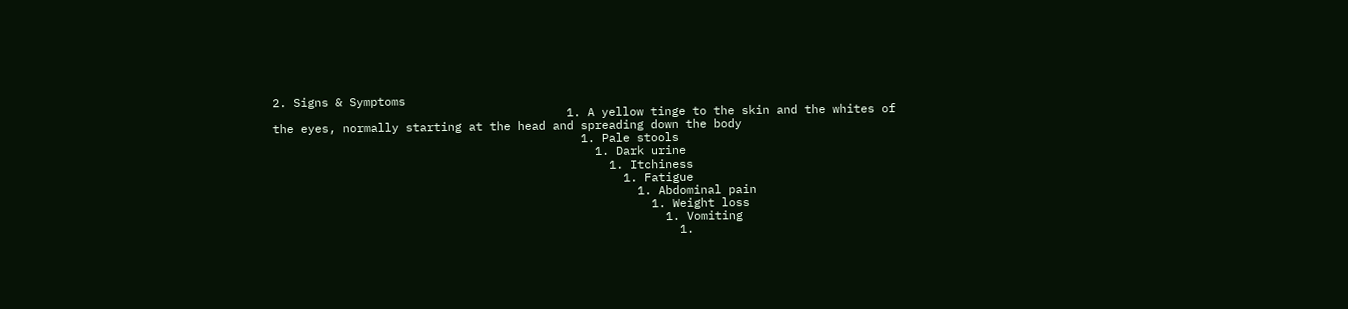2. Signs & Symptoms
                                          1. A yellow tinge to the skin and the whites of the eyes, normally starting at the head and spreading down the body
                                            1. Pale stools
                                              1. Dark urine
                                                1. Itchiness
                                                  1. Fatigue
                                                    1. Abdominal pain
                                                      1. Weight loss
                                                        1. Vomiting
                                                          1.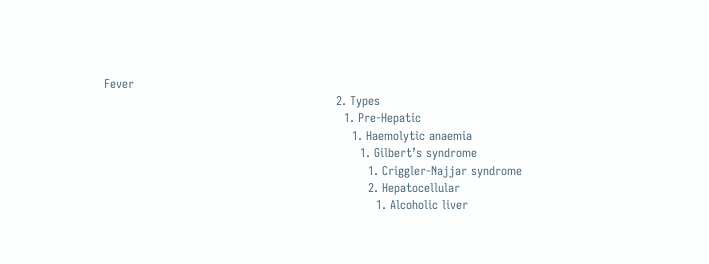Fever
                                                          2. Types
                                                            1. Pre-Hepatic
                                                              1. Haemolytic anaemia
                                                                1. Gilbert’s syndrome
                                                                  1. Criggler-Najjar syndrome
                                                                  2. Hepatocellular
                                                                    1. Alcoholic liver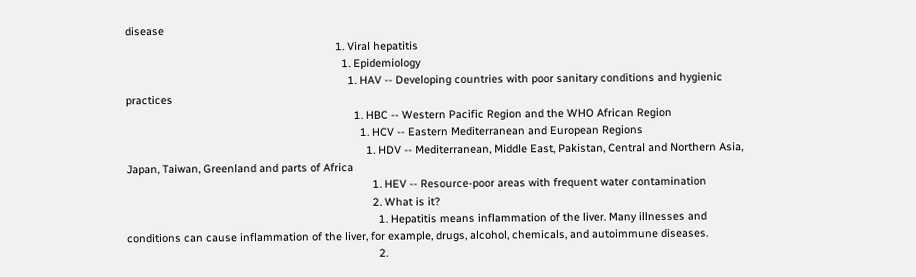disease
                                                                      1. Viral hepatitis
                                                                        1. Epidemiology
                                                                          1. HAV -- Developing countries with poor sanitary conditions and hygienic practices
                                                                            1. HBC -- Western Pacific Region and the WHO African Region
                                                                              1. HCV -- Eastern Mediterranean and European Regions
                                                                                1. HDV -- Mediterranean, Middle East, Pakistan, Central and Northern Asia, Japan, Taiwan, Greenland and parts of Africa
                                                                                  1. HEV -- Resource-poor areas with frequent water contamination
                                                                                  2. What is it?
                                                                                    1. Hepatitis means inflammation of the liver. Many illnesses and conditions can cause inflammation of the liver, for example, drugs, alcohol, chemicals, and autoimmune diseases.
                                                                                    2.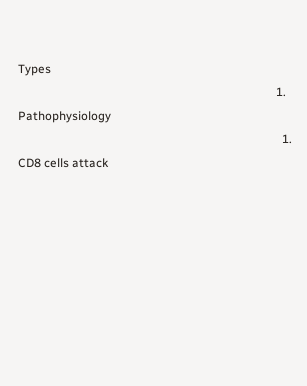Types
                                                                                      1. Pathophysiology
                                                                                        1. CD8 cells attack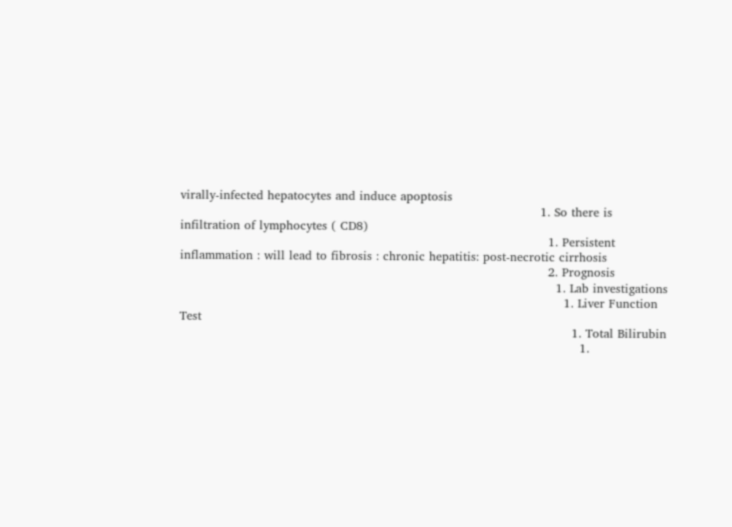virally-infected hepatocytes and induce apoptosis
                                                                                          1. So there is infiltration of lymphocytes ( CD8)
                                                                                            1. Persistent inflammation : will lead to fibrosis : chronic hepatitis: post-necrotic cirrhosis
                                                                                            2. Prognosis
                                                                                              1. Lab investigations
                                                                                                1. Liver Function Test
                                                                                                  1. Total Bilirubin
                                                                                                    1.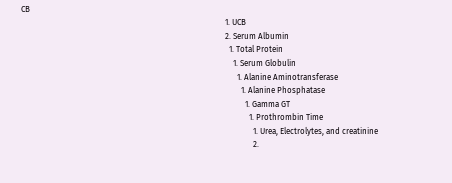CB
                                                                                                      1. UCB
                                                                                                      2. Serum Albumin
                                                                                                        1. Total Protein
                                                                                                          1. Serum Globulin
                                                                                                            1. Alanine Aminotransferase
                                                                                                              1. Alanine Phosphatase
                                                                                                                1. Gamma GT
                                                                                                                  1. Prothrombin Time
                                                                                                                    1. Urea, Electrolytes, and creatinine
                                                                                                                    2.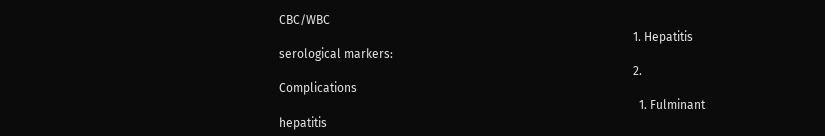CBC/WBC
                                                                                                                      1. Hepatitis serological markers:
                                                                                                                      2. Complications
                                                                                                                        1. Fulminant hepatitis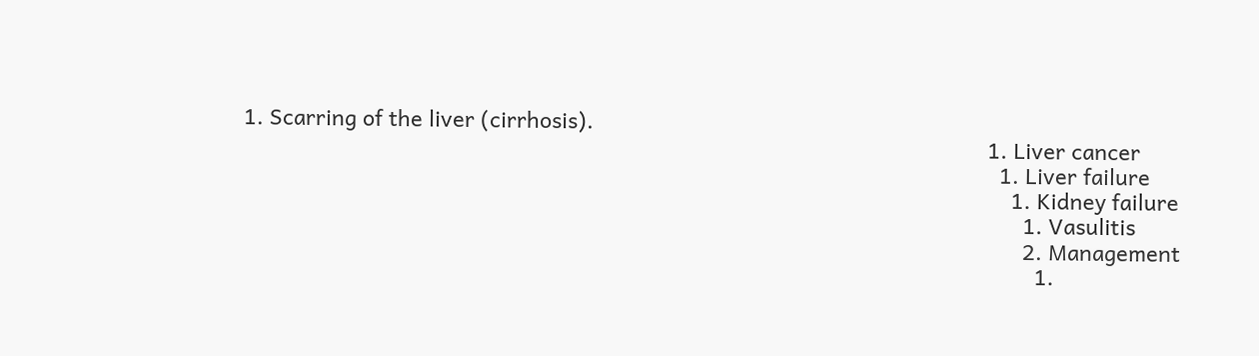1. Scarring of the liver (cirrhosis).
                                                                                                                            1. Liver cancer
                                                                                                                              1. Liver failure
                                                                                                                                1. Kidney failure
                                                                                                                                  1. Vasulitis
                                                                                                                                  2. Management
                                                                                                                                    1.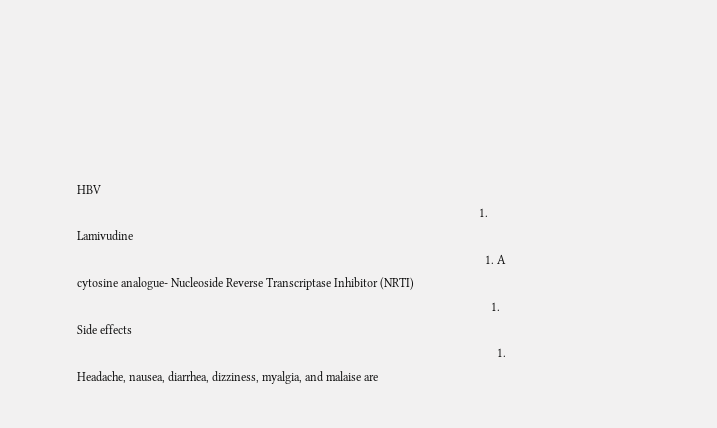HBV
                                                                                                                                      1. Lamivudine
                                                                                                                                        1. A cytosine analogue- Nucleoside Reverse Transcriptase Inhibitor (NRTI)
                                                                                                                                          1. Side effects
                                                                                                                                            1. Headache, nausea, diarrhea, dizziness, myalgia, and malaise are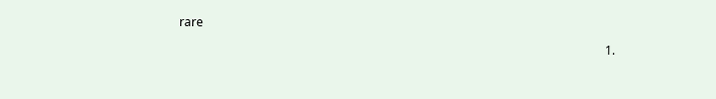rare
                                                                                                                                              1.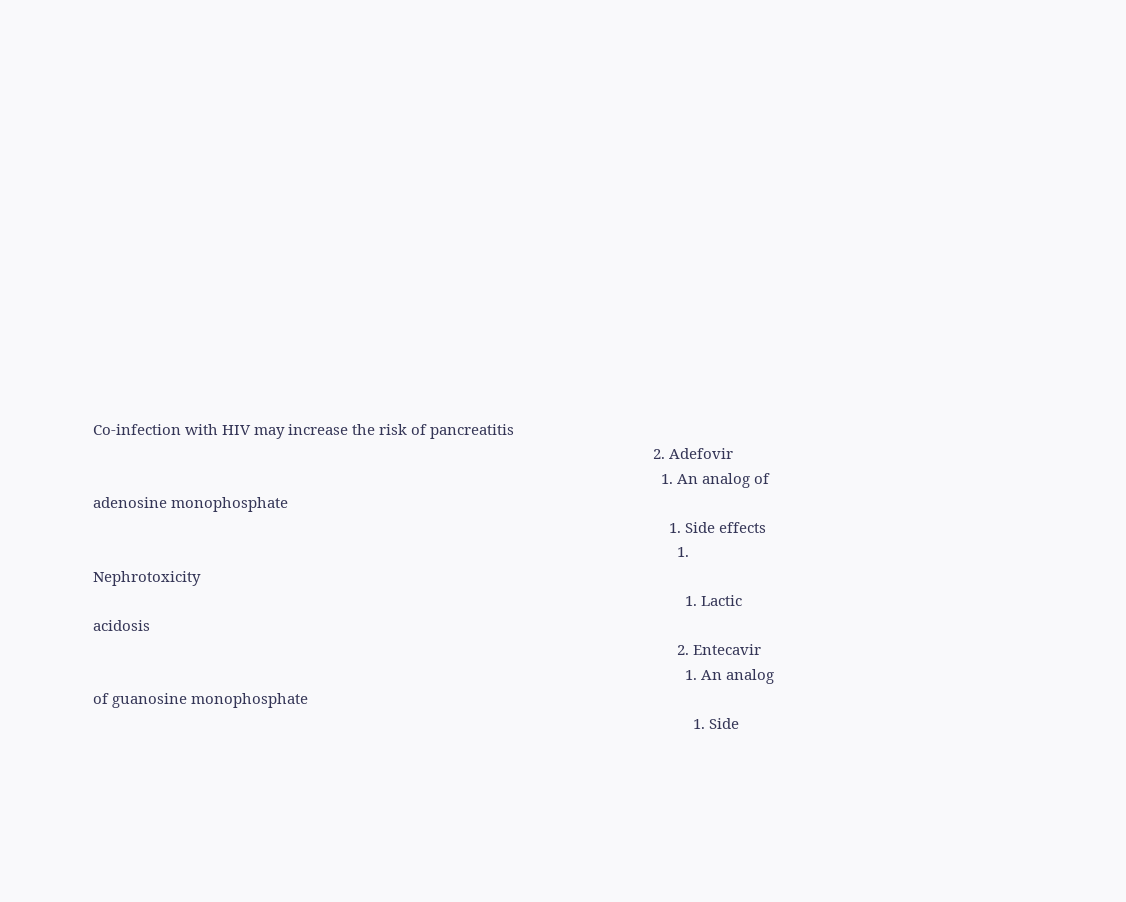Co-infection with HIV may increase the risk of pancreatitis
                                                                                                                                            2. Adefovir
                                                                                                                                              1. An analog of adenosine monophosphate
                                                                                                                                                1. Side effects
                                                                                                                                                  1. Nephrotoxicity
                                                                                                                                                    1. Lactic acidosis
                                                                                                                                                  2. Entecavir
                                                                                                                                                    1. An analog of guanosine monophosphate
                                                                                                                                                      1. Side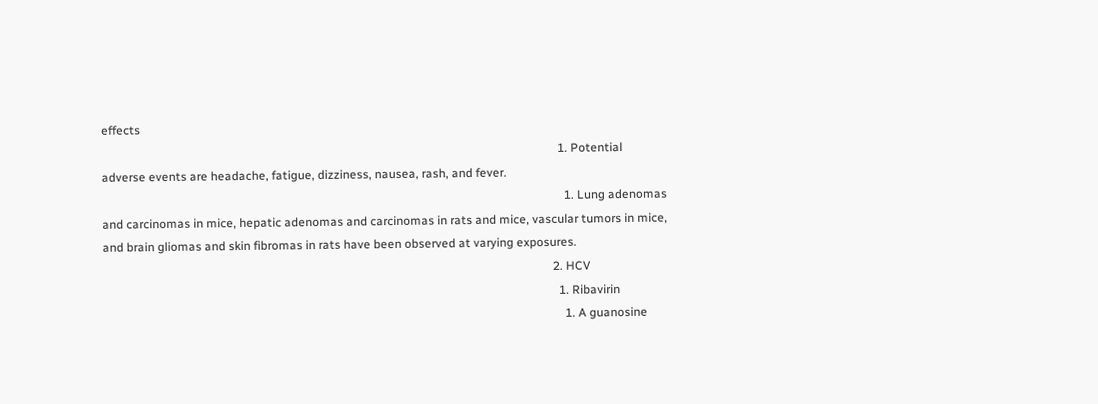effects
                                                                                                                                                        1. Potential adverse events are headache, fatigue, dizziness, nausea, rash, and fever.
                                                                                                                                                          1. Lung adenomas and carcinomas in mice, hepatic adenomas and carcinomas in rats and mice, vascular tumors in mice, and brain gliomas and skin fibromas in rats have been observed at varying exposures.
                                                                                                                                                      2. HCV
                                                                                                                                                        1. Ribavirin
                                                                                                                                                          1. A guanosine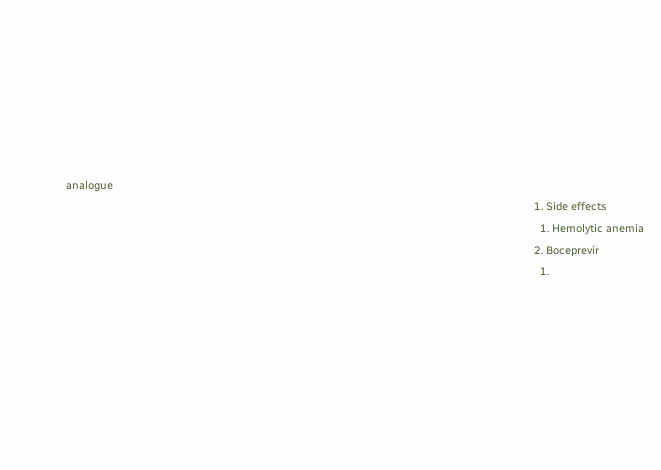analogue
                                                                                                                                                            1. Side effects
                                                                                                                                                              1. Hemolytic anemia
                                                                                                                                                            2. Boceprevir
                                                                                                                                                              1.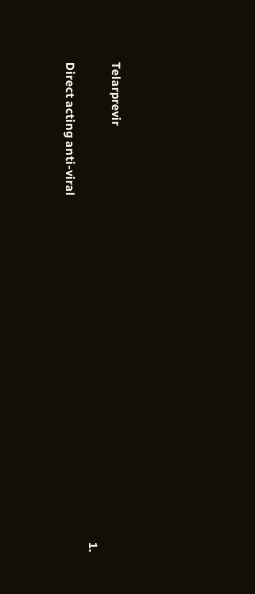Telarprevir
                                                                                                                                                                1. Direct acting anti-viral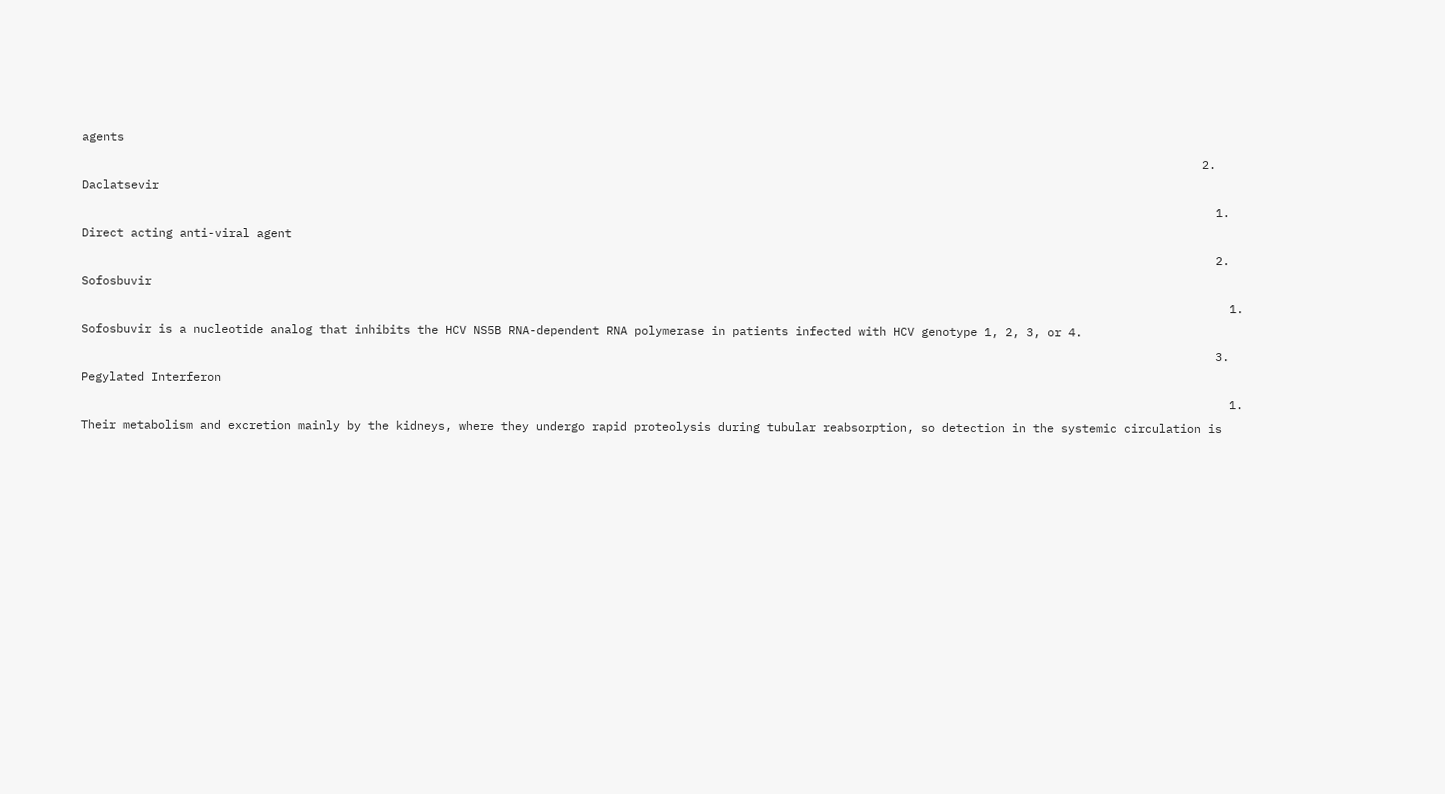agents
                                                                                                                                                                2. Daclatsevir
                                                                                                                                                                  1. Direct acting anti-viral agent
                                                                                                                                                                  2. Sofosbuvir
                                                                                                                                                                    1. Sofosbuvir is a nucleotide analog that inhibits the HCV NS5B RNA-dependent RNA polymerase in patients infected with HCV genotype 1, 2, 3, or 4.
                                                                                                                                                                  3. Pegylated Interferon
                                                                                                                                                                    1. Their metabolism and excretion mainly by the kidneys, where they undergo rapid proteolysis during tubular reabsorption, so detection in the systemic circulation is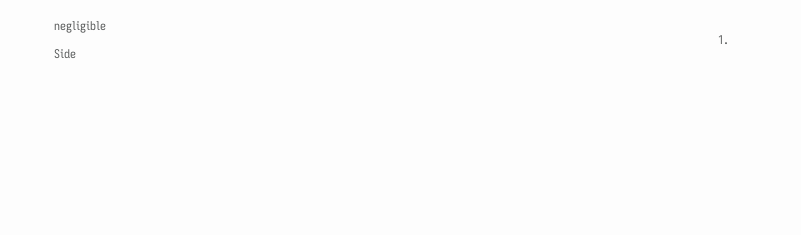negligible
                                                                                                                                                                      1. Side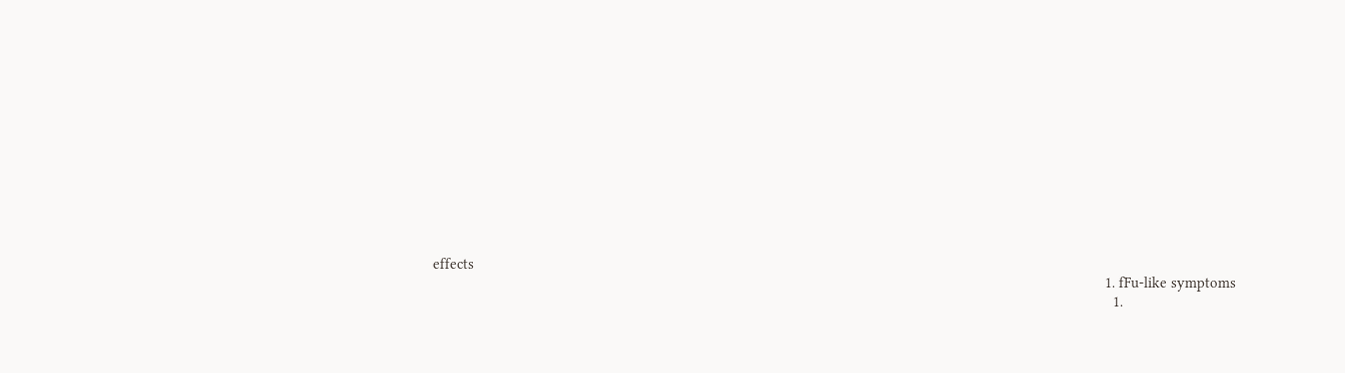effects
                                                                                                                                                                        1. fFu-like symptoms
                                                                                                                                                                          1.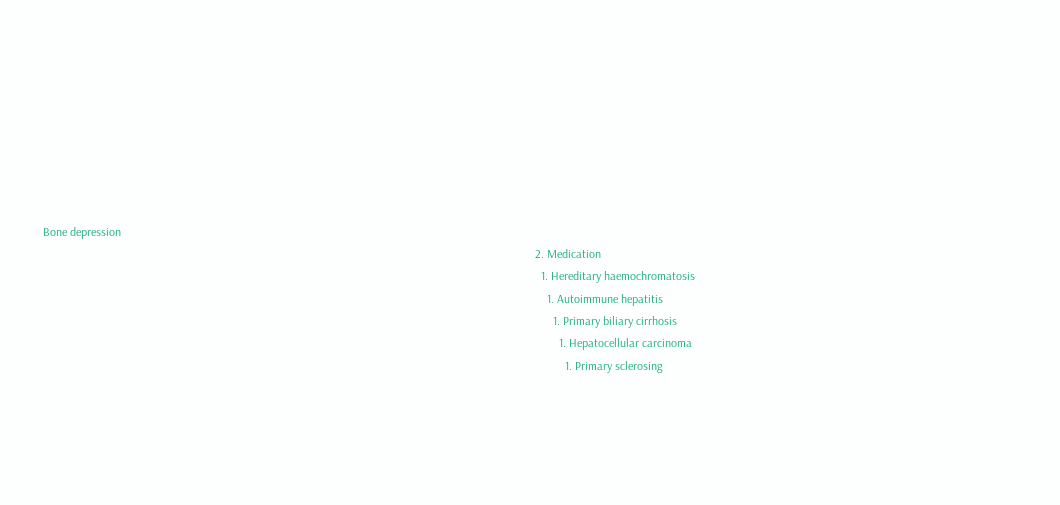Bone depression
                                                                                                                                                                    2. Medication
                                                                                                                                                                      1. Hereditary haemochromatosis
                                                                                                                                                                        1. Autoimmune hepatitis
                                                                                                                                                                          1. Primary biliary cirrhosis
                                                                                                                                                                            1. Hepatocellular carcinoma
                                                                                                                                                                              1. Primary sclerosing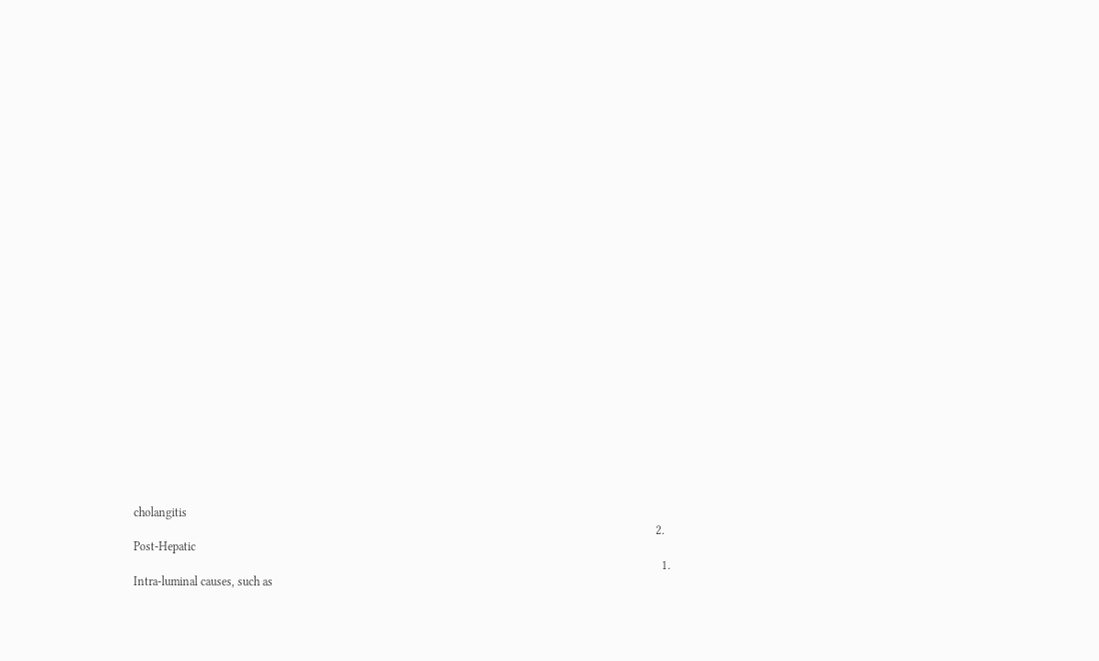cholangitis
                                                                                                                                                                              2. Post-Hepatic
                                                                                                                                                                                1. Intra-luminal causes, such as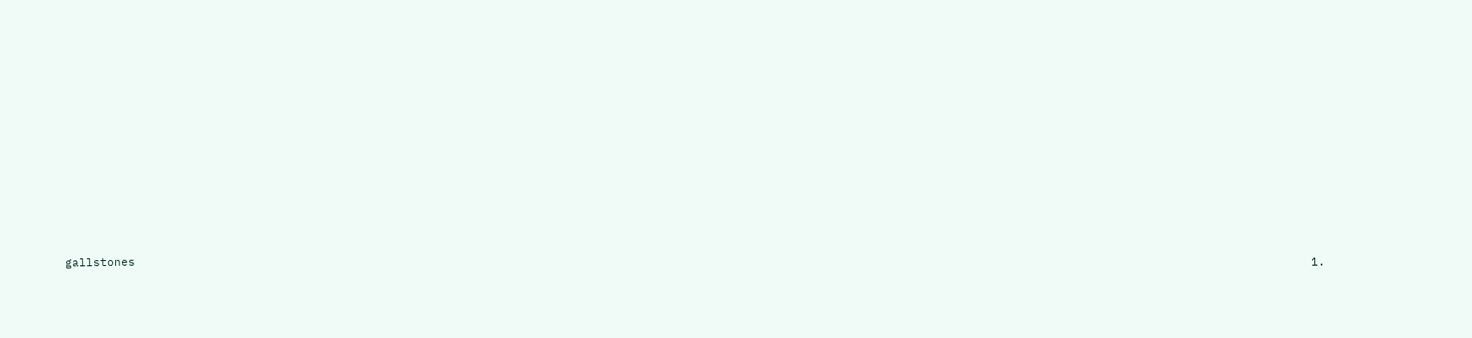gallstones
                                                                                                                                                                                  1.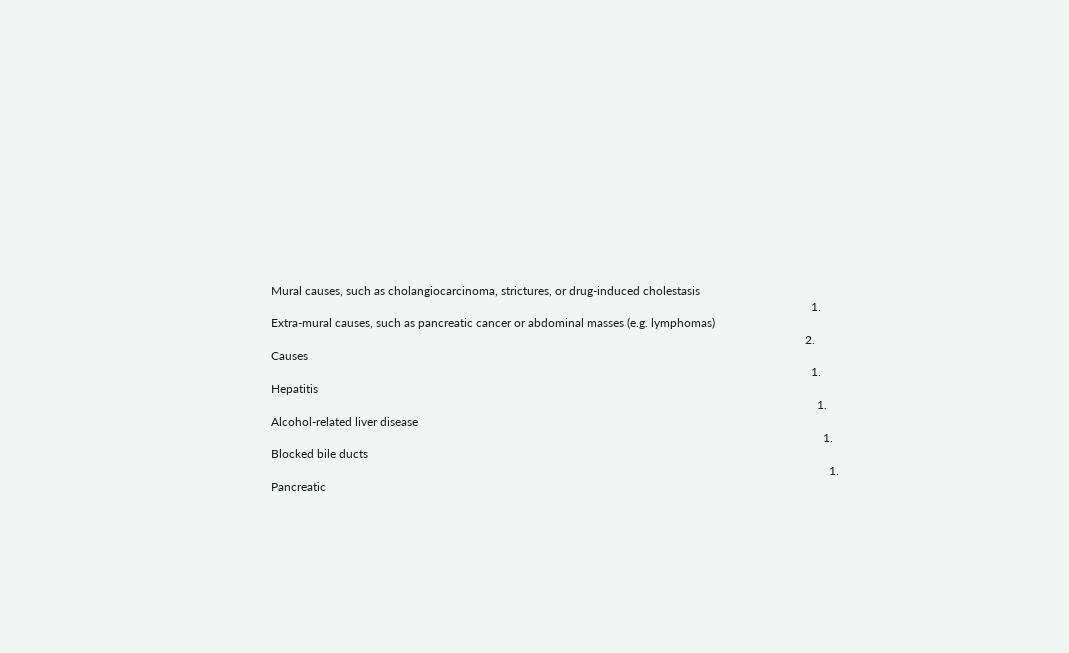Mural causes, such as cholangiocarcinoma, strictures, or drug-induced cholestasis
                                                                                                                                                                                    1. Extra-mural causes, such as pancreatic cancer or abdominal masses (e.g. lymphomas)
                                                                                                                                                                                  2. Causes
                                                                                                                                                                                    1. Hepatitis
                                                                                                                                                                                      1. Alcohol-related liver disease
                                                                                                                                                                                        1. Blocked bile ducts
                                                                                                                                                                                          1. Pancreatic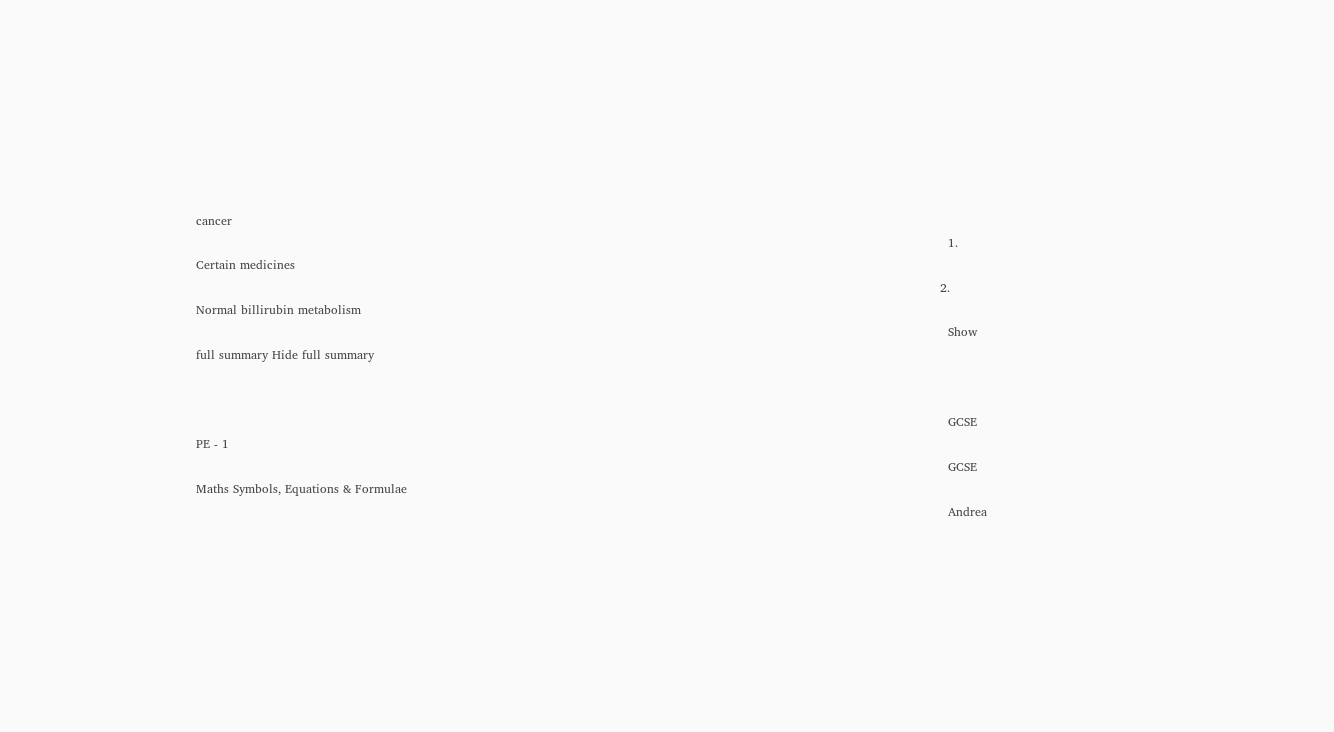cancer
                                                                                                                                                                                            1. Certain medicines
                                                                                                                                                                                          2. Normal billirubin metabolism
                                                                                                                                                                                            Show full summary Hide full summary


                                                                                                                                                                                            GCSE PE - 1
                                                                                                                                                                                            GCSE Maths Symbols, Equations & Formulae
                                                                                                                                                                                            Andrea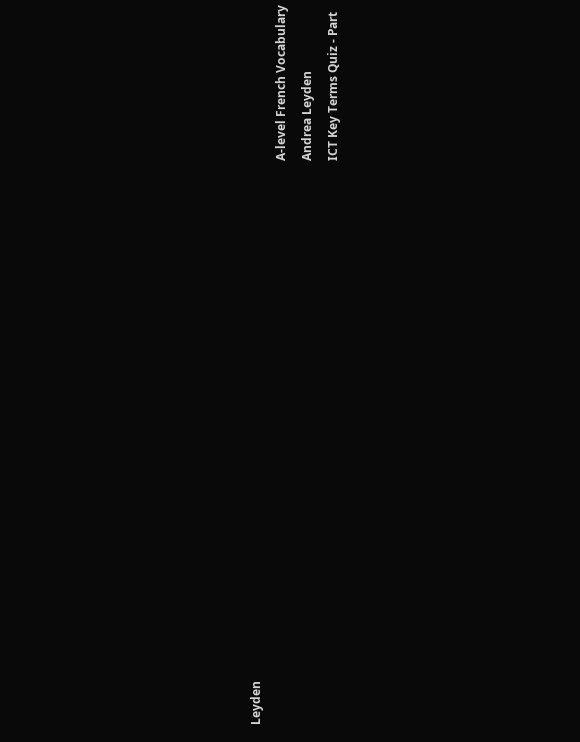Leyden
                                                                                                                                                                                            A-level French Vocabulary
                                                                                                                                                                                            Andrea Leyden
                                                                                                                                                                                            ICT Key Terms Quiz - Part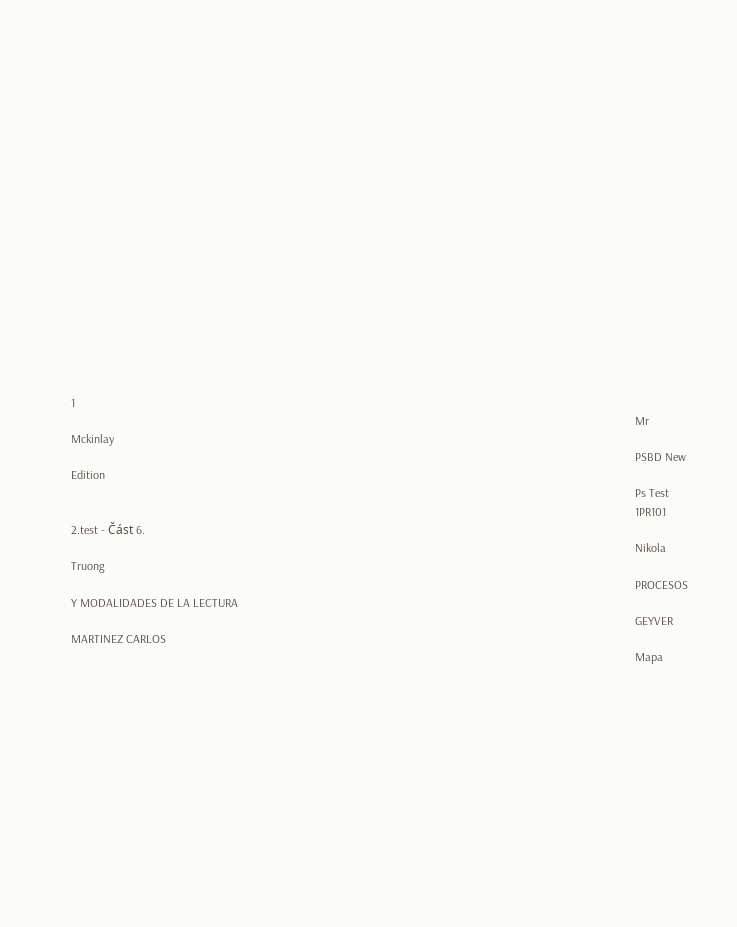1
                                                                                                                                                                                            Mr Mckinlay
                                                                                                                                                                                            PSBD New Edition
                                                                                                                                                                                            Ps Test
                                                                                                                                                                                            1PR101 2.test - Část 6.
                                                                                                                                                                                            Nikola Truong
                                                                                                                                                                                            PROCESOS Y MODALIDADES DE LA LECTURA
                                                                                                                                                                                            GEYVER MARTINEZ CARLOS
                                                                                                                                                                                            Mapa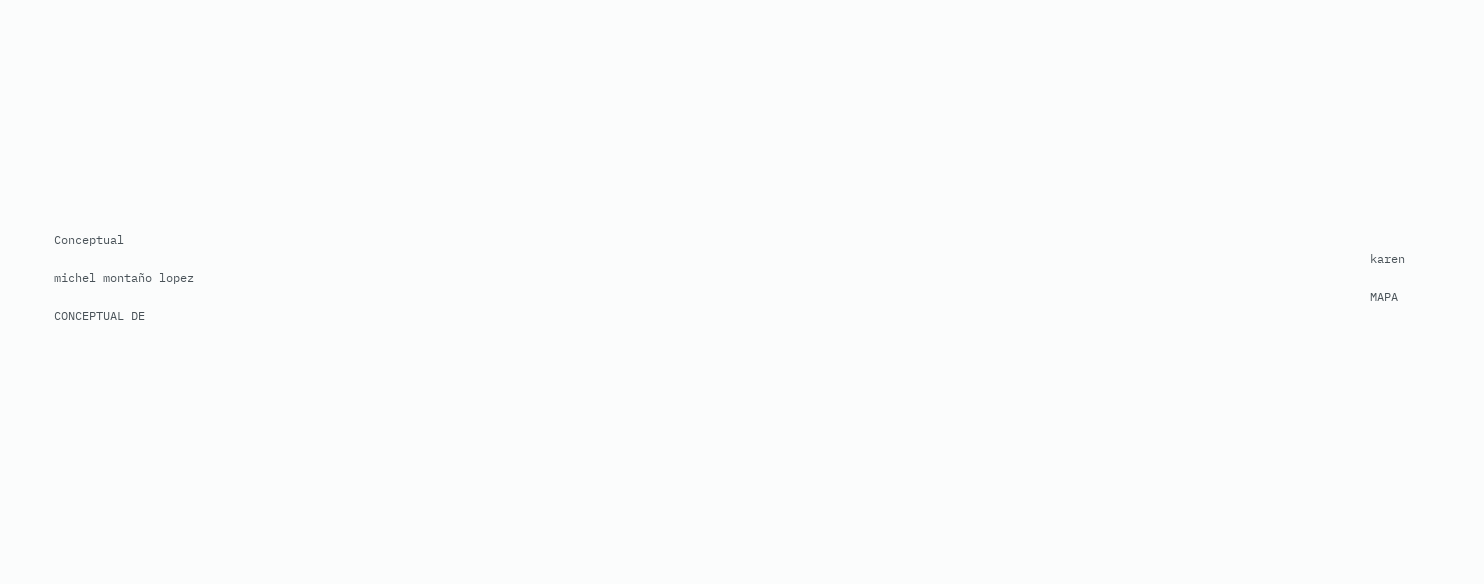Conceptual
                                                                                                                                                                                            karen michel montaño lopez
                                                                                                                                                                                            MAPA CONCEPTUAL DE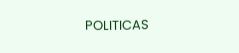POLITICAS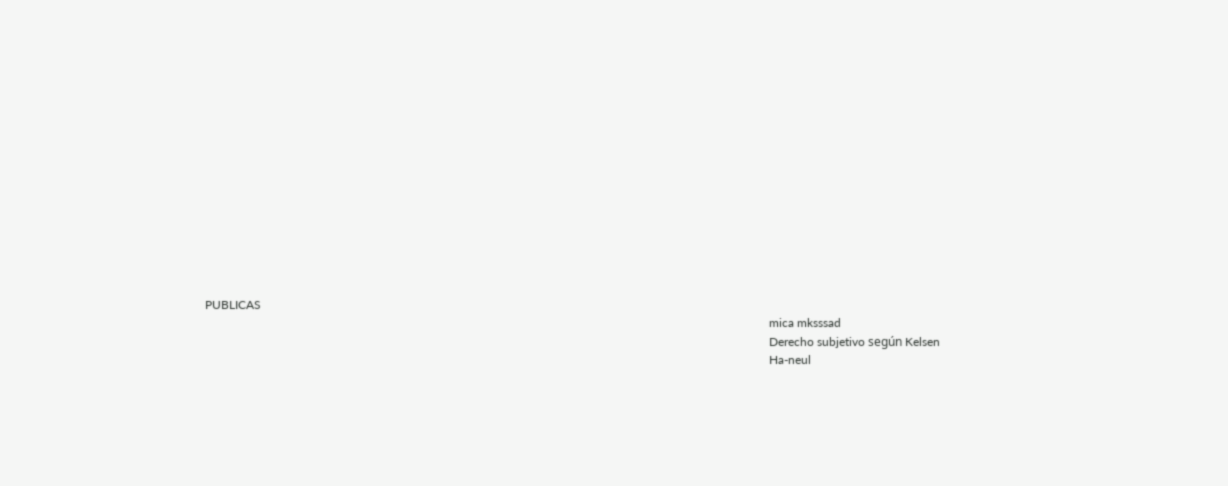PUBLICAS
                                                                                                                                                                                            mica mksssad
                                                                                                                                                                                            Derecho subjetivo según Kelsen
                                                                                                                                                                                            Ha-neul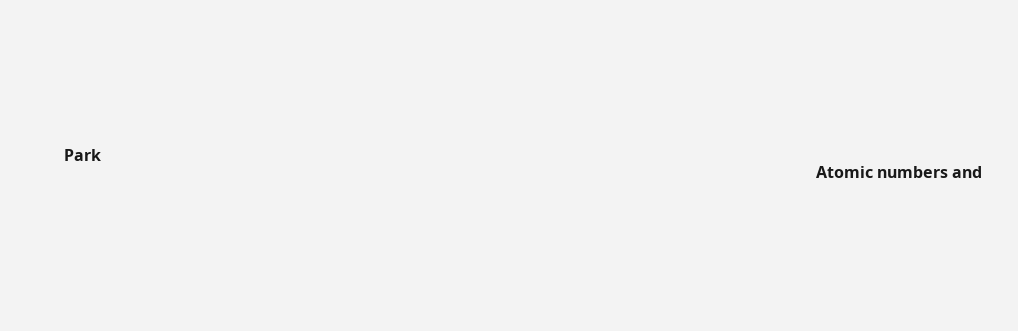Park
                                                                                                                                                                                            Atomic numbers and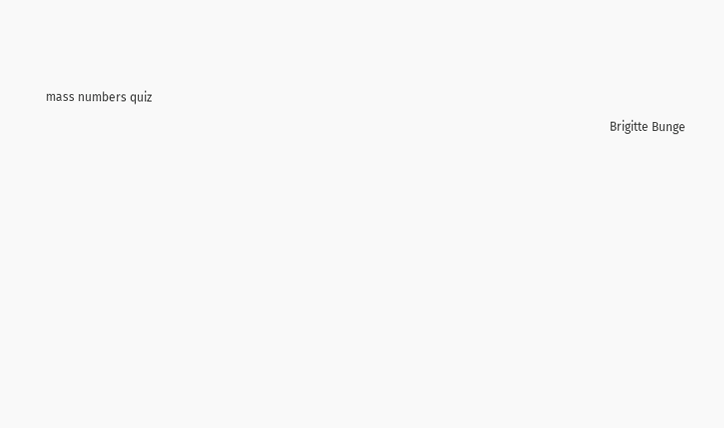mass numbers quiz
                                                                                                                                                                                            Brigitte Bunge